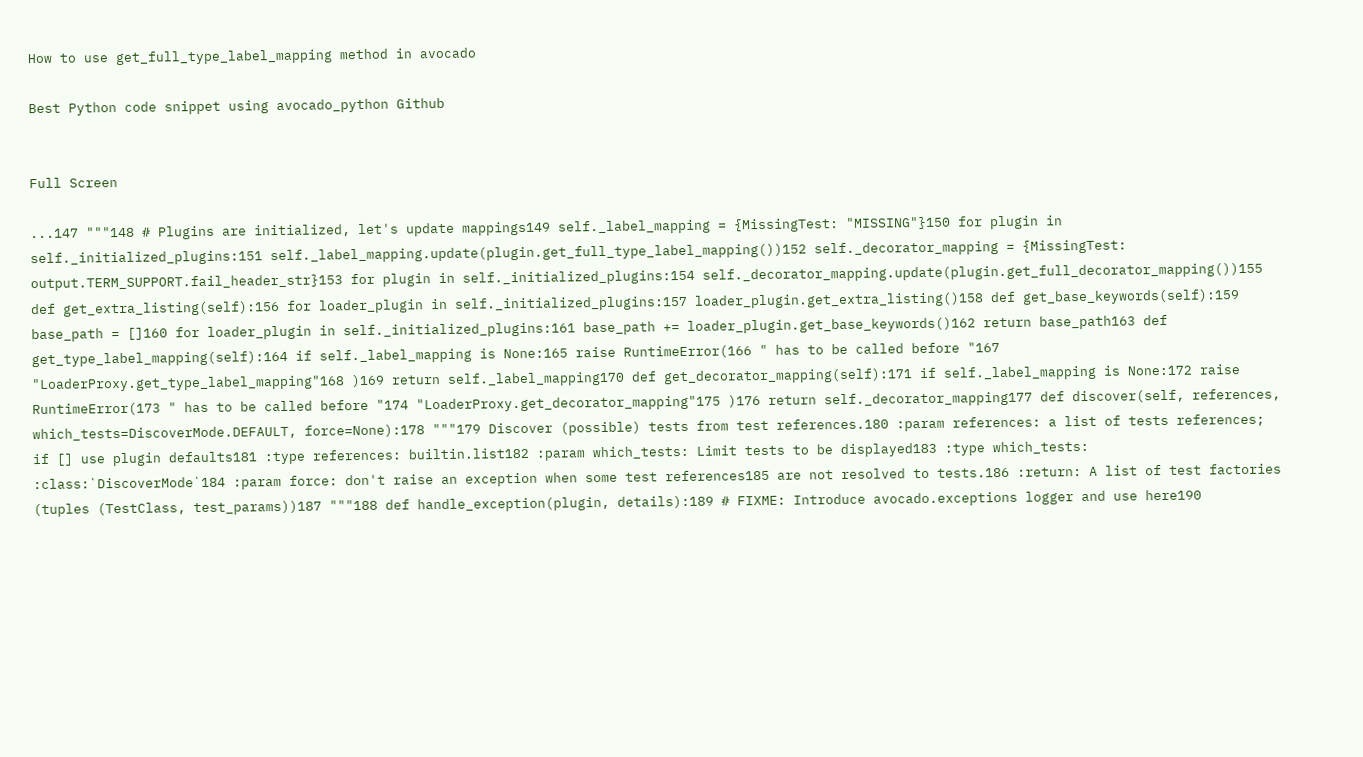How to use get_full_type_label_mapping method in avocado

Best Python code snippet using avocado_python Github


Full Screen

...147 """148 # Plugins are initialized, let's update mappings149 self._label_mapping = {MissingTest: "MISSING"}150 for plugin in self._initialized_plugins:151 self._label_mapping.update(plugin.get_full_type_label_mapping())152 self._decorator_mapping = {MissingTest: output.TERM_SUPPORT.fail_header_str}153 for plugin in self._initialized_plugins:154 self._decorator_mapping.update(plugin.get_full_decorator_mapping())155 def get_extra_listing(self):156 for loader_plugin in self._initialized_plugins:157 loader_plugin.get_extra_listing()158 def get_base_keywords(self):159 base_path = []160 for loader_plugin in self._initialized_plugins:161 base_path += loader_plugin.get_base_keywords()162 return base_path163 def get_type_label_mapping(self):164 if self._label_mapping is None:165 raise RuntimeError(166 " has to be called before "167 "LoaderProxy.get_type_label_mapping"168 )169 return self._label_mapping170 def get_decorator_mapping(self):171 if self._label_mapping is None:172 raise RuntimeError(173 " has to be called before "174 "LoaderProxy.get_decorator_mapping"175 )176 return self._decorator_mapping177 def discover(self, references, which_tests=DiscoverMode.DEFAULT, force=None):178 """179 Discover (possible) tests from test references.180 :param references: a list of tests references; if [] use plugin defaults181 :type references: builtin.list182 :param which_tests: Limit tests to be displayed183 :type which_tests: :class:`DiscoverMode`184 :param force: don't raise an exception when some test references185 are not resolved to tests.186 :return: A list of test factories (tuples (TestClass, test_params))187 """188 def handle_exception(plugin, details):189 # FIXME: Introduce avocado.exceptions logger and use here190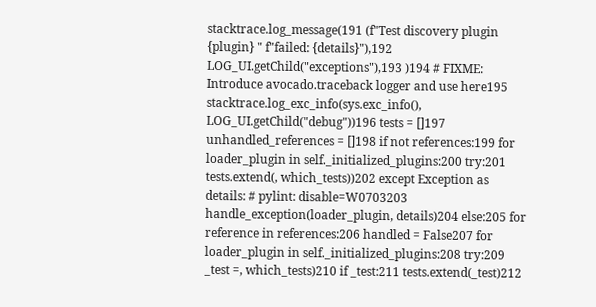stacktrace.log_message(191 (f"Test discovery plugin {plugin} " f"failed: {details}"),192 LOG_UI.getChild("exceptions"),193 )194 # FIXME: Introduce avocado.traceback logger and use here195 stacktrace.log_exc_info(sys.exc_info(), LOG_UI.getChild("debug"))196 tests = []197 unhandled_references = []198 if not references:199 for loader_plugin in self._initialized_plugins:200 try:201 tests.extend(, which_tests))202 except Exception as details: # pylint: disable=W0703203 handle_exception(loader_plugin, details)204 else:205 for reference in references:206 handled = False207 for loader_plugin in self._initialized_plugins:208 try:209 _test =, which_tests)210 if _test:211 tests.extend(_test)212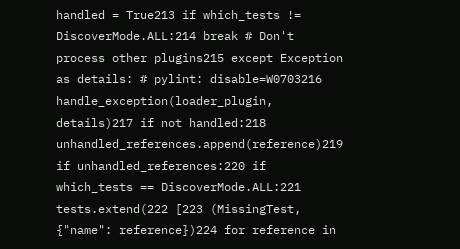handled = True213 if which_tests != DiscoverMode.ALL:214 break # Don't process other plugins215 except Exception as details: # pylint: disable=W0703216 handle_exception(loader_plugin, details)217 if not handled:218 unhandled_references.append(reference)219 if unhandled_references:220 if which_tests == DiscoverMode.ALL:221 tests.extend(222 [223 (MissingTest, {"name": reference})224 for reference in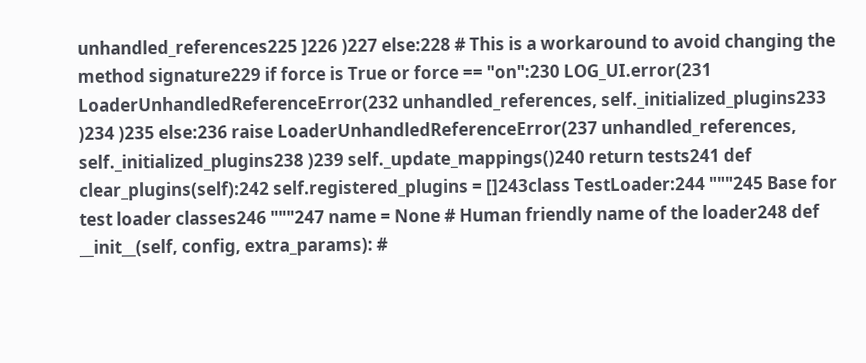unhandled_references225 ]226 )227 else:228 # This is a workaround to avoid changing the method signature229 if force is True or force == "on":230 LOG_UI.error(231 LoaderUnhandledReferenceError(232 unhandled_references, self._initialized_plugins233 )234 )235 else:236 raise LoaderUnhandledReferenceError(237 unhandled_references, self._initialized_plugins238 )239 self._update_mappings()240 return tests241 def clear_plugins(self):242 self.registered_plugins = []243class TestLoader:244 """245 Base for test loader classes246 """247 name = None # Human friendly name of the loader248 def __init__(self, config, extra_params): #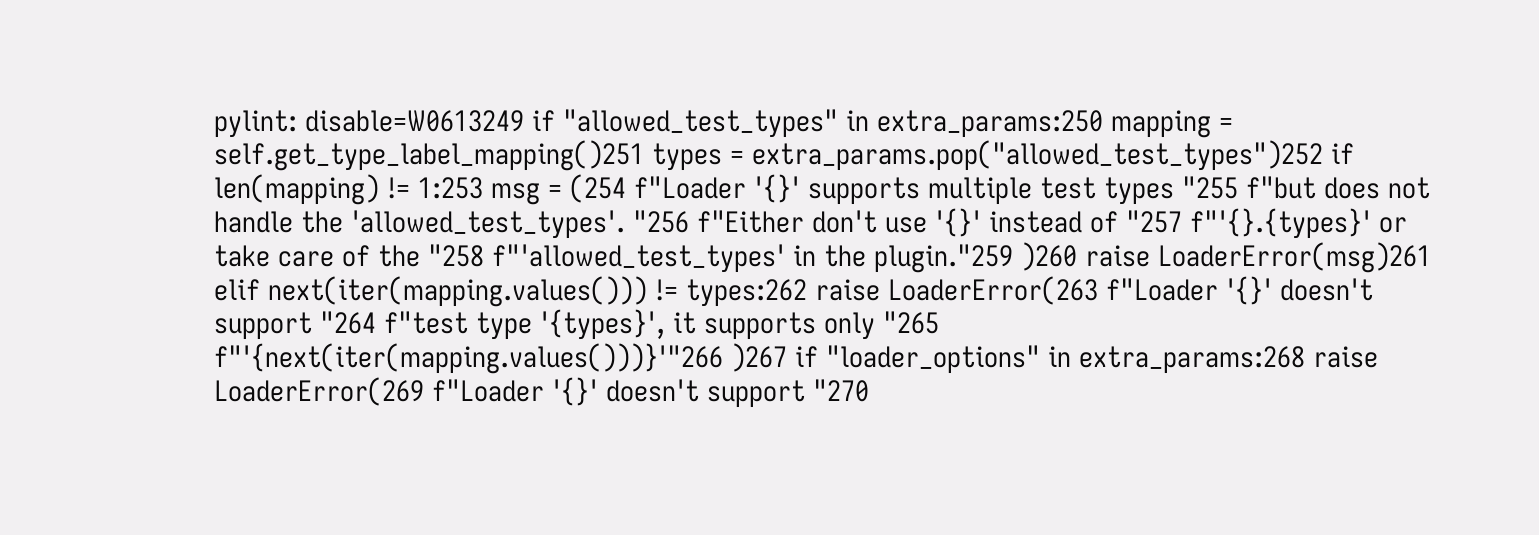pylint: disable=W0613249 if "allowed_test_types" in extra_params:250 mapping = self.get_type_label_mapping()251 types = extra_params.pop("allowed_test_types")252 if len(mapping) != 1:253 msg = (254 f"Loader '{}' supports multiple test types "255 f"but does not handle the 'allowed_test_types'. "256 f"Either don't use '{}' instead of "257 f"'{}.{types}' or take care of the "258 f"'allowed_test_types' in the plugin."259 )260 raise LoaderError(msg)261 elif next(iter(mapping.values())) != types:262 raise LoaderError(263 f"Loader '{}' doesn't support "264 f"test type '{types}', it supports only "265 f"'{next(iter(mapping.values()))}'"266 )267 if "loader_options" in extra_params:268 raise LoaderError(269 f"Loader '{}' doesn't support "270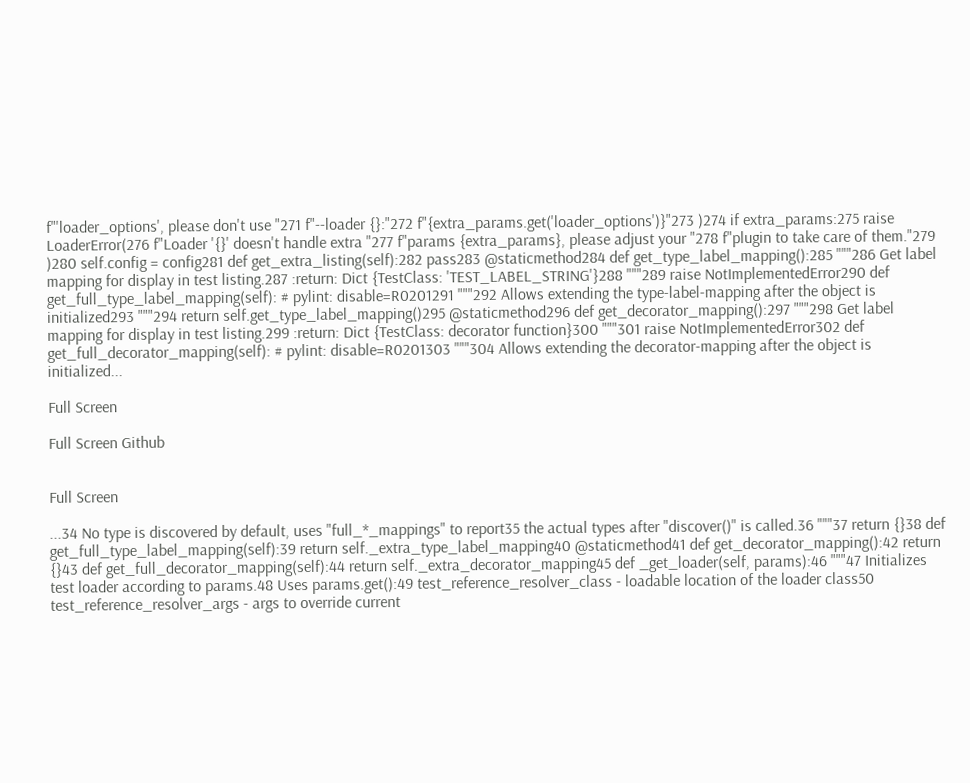f"'loader_options', please don't use "271 f"--loader {}:"272 f"{extra_params.get('loader_options')}"273 )274 if extra_params:275 raise LoaderError(276 f"Loader '{}' doesn't handle extra "277 f"params {extra_params}, please adjust your "278 f"plugin to take care of them."279 )280 self.config = config281 def get_extra_listing(self):282 pass283 @staticmethod284 def get_type_label_mapping():285 """286 Get label mapping for display in test listing.287 :return: Dict {TestClass: 'TEST_LABEL_STRING'}288 """289 raise NotImplementedError290 def get_full_type_label_mapping(self): # pylint: disable=R0201291 """292 Allows extending the type-label-mapping after the object is initialized293 """294 return self.get_type_label_mapping()295 @staticmethod296 def get_decorator_mapping():297 """298 Get label mapping for display in test listing.299 :return: Dict {TestClass: decorator function}300 """301 raise NotImplementedError302 def get_full_decorator_mapping(self): # pylint: disable=R0201303 """304 Allows extending the decorator-mapping after the object is initialized...

Full Screen

Full Screen Github


Full Screen

...34 No type is discovered by default, uses "full_*_mappings" to report35 the actual types after "discover()" is called.36 """37 return {}38 def get_full_type_label_mapping(self):39 return self._extra_type_label_mapping40 @staticmethod41 def get_decorator_mapping():42 return {}43 def get_full_decorator_mapping(self):44 return self._extra_decorator_mapping45 def _get_loader(self, params):46 """47 Initializes test loader according to params.48 Uses params.get():49 test_reference_resolver_class - loadable location of the loader class50 test_reference_resolver_args - args to override current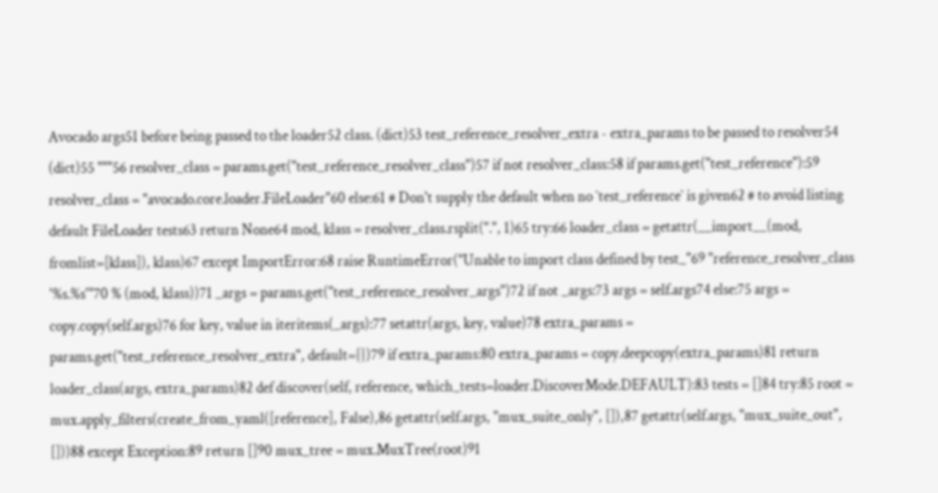Avocado args51 before being passed to the loader52 class. (dict)53 test_reference_resolver_extra - extra_params to be passed to resolver54 (dict)55 """56 resolver_class = params.get("test_reference_resolver_class")57 if not resolver_class:58 if params.get("test_reference"):59 resolver_class = "avocado.core.loader.FileLoader"60 else:61 # Don't supply the default when no `test_reference` is given62 # to avoid listing default FileLoader tests63 return None64 mod, klass = resolver_class.rsplit(".", 1)65 try:66 loader_class = getattr(__import__(mod, fromlist=[klass]), klass)67 except ImportError:68 raise RuntimeError("Unable to import class defined by test_"69 "reference_resolver_class '%s.%s'"70 % (mod, klass))71 _args = params.get("test_reference_resolver_args")72 if not _args:73 args = self.args74 else:75 args = copy.copy(self.args)76 for key, value in iteritems(_args):77 setattr(args, key, value)78 extra_params = params.get("test_reference_resolver_extra", default={})79 if extra_params:80 extra_params = copy.deepcopy(extra_params)81 return loader_class(args, extra_params)82 def discover(self, reference, which_tests=loader.DiscoverMode.DEFAULT):83 tests = []84 try:85 root = mux.apply_filters(create_from_yaml([reference], False),86 getattr(self.args, "mux_suite_only", []),87 getattr(self.args, "mux_suite_out", []))88 except Exception:89 return []90 mux_tree = mux.MuxTree(root)91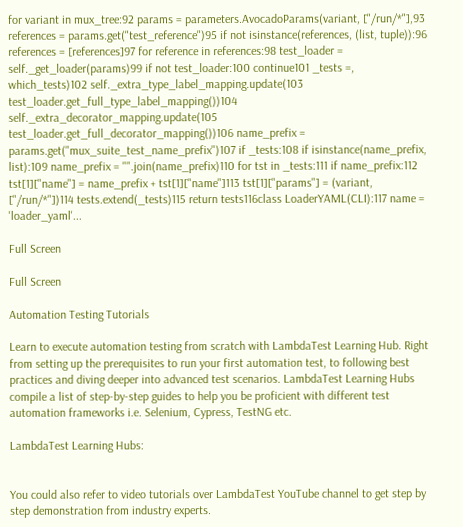for variant in mux_tree:92 params = parameters.AvocadoParams(variant, ["/run/*"],93 references = params.get("test_reference")95 if not isinstance(references, (list, tuple)):96 references = [references]97 for reference in references:98 test_loader = self._get_loader(params)99 if not test_loader:100 continue101 _tests =, which_tests)102 self._extra_type_label_mapping.update(103 test_loader.get_full_type_label_mapping())104 self._extra_decorator_mapping.update(105 test_loader.get_full_decorator_mapping())106 name_prefix = params.get("mux_suite_test_name_prefix")107 if _tests:108 if isinstance(name_prefix, list):109 name_prefix = "".join(name_prefix)110 for tst in _tests:111 if name_prefix:112 tst[1]["name"] = name_prefix + tst[1]["name"]113 tst[1]["params"] = (variant, ["/run/*"])114 tests.extend(_tests)115 return tests116class LoaderYAML(CLI):117 name = 'loader_yaml'...

Full Screen

Full Screen

Automation Testing Tutorials

Learn to execute automation testing from scratch with LambdaTest Learning Hub. Right from setting up the prerequisites to run your first automation test, to following best practices and diving deeper into advanced test scenarios. LambdaTest Learning Hubs compile a list of step-by-step guides to help you be proficient with different test automation frameworks i.e. Selenium, Cypress, TestNG etc.

LambdaTest Learning Hubs:


You could also refer to video tutorials over LambdaTest YouTube channel to get step by step demonstration from industry experts.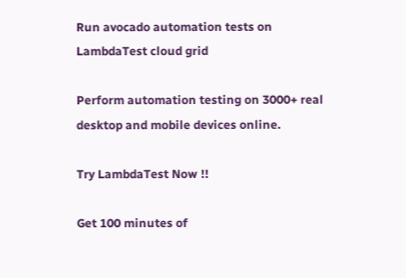Run avocado automation tests on LambdaTest cloud grid

Perform automation testing on 3000+ real desktop and mobile devices online.

Try LambdaTest Now !!

Get 100 minutes of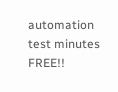automation test minutes FREE!!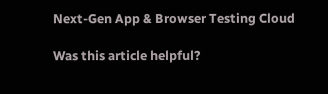Next-Gen App & Browser Testing Cloud

Was this article helpful?